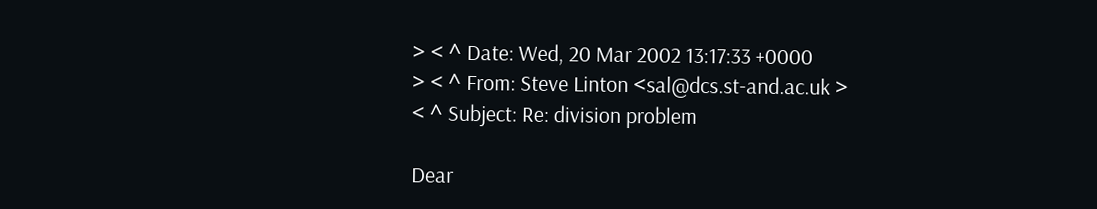> < ^ Date: Wed, 20 Mar 2002 13:17:33 +0000
> < ^ From: Steve Linton <sal@dcs.st-and.ac.uk >
< ^ Subject: Re: division problem

Dear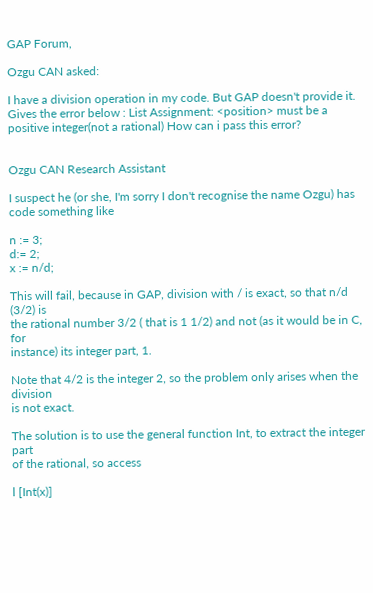GAP Forum,

Ozgu CAN asked:

I have a division operation in my code. But GAP doesn't provide it.
Gives the error below : List Assignment: <position> must be a
positive integer(not a rational) How can i pass this error?


Ozgu CAN Research Assistant

I suspect he (or she, I'm sorry I don't recognise the name Ozgu) has code something like

n := 3;
d:= 2;
x := n/d;

This will fail, because in GAP, division with / is exact, so that n/d (3/2) is
the rational number 3/2 ( that is 1 1/2) and not (as it would be in C, for
instance) its integer part, 1.

Note that 4/2 is the integer 2, so the problem only arises when the division
is not exact.

The solution is to use the general function Int, to extract the integer part
of the rational, so access

l [Int(x)]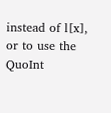instead of l[x], or to use the QuoInt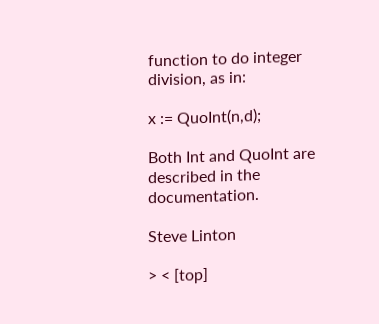function to do integer division, as in:

x := QuoInt(n,d);

Both Int and QuoInt are described in the documentation.

Steve Linton

> < [top]